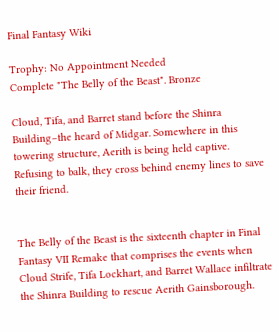Final Fantasy Wiki

Trophy: No Appointment Needed
Complete "The Belly of the Beast". Bronze

Cloud, Tifa, and Barret stand before the Shinra Building–the heard of Midgar. Somewhere in this towering structure, Aerith is being held captive. Refusing to balk, they cross behind enemy lines to save their friend.


The Belly of the Beast is the sixteenth chapter in Final Fantasy VII Remake that comprises the events when Cloud Strife, Tifa Lockhart, and Barret Wallace infiltrate the Shinra Building to rescue Aerith Gainsborough.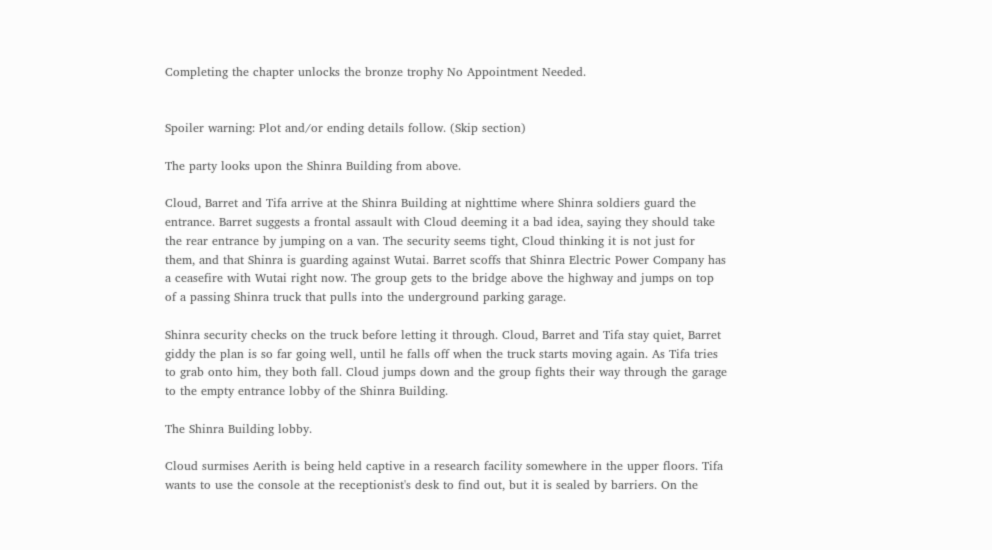Completing the chapter unlocks the bronze trophy No Appointment Needed.


Spoiler warning: Plot and/or ending details follow. (Skip section)

The party looks upon the Shinra Building from above.

Cloud, Barret and Tifa arrive at the Shinra Building at nighttime where Shinra soldiers guard the entrance. Barret suggests a frontal assault with Cloud deeming it a bad idea, saying they should take the rear entrance by jumping on a van. The security seems tight, Cloud thinking it is not just for them, and that Shinra is guarding against Wutai. Barret scoffs that Shinra Electric Power Company has a ceasefire with Wutai right now. The group gets to the bridge above the highway and jumps on top of a passing Shinra truck that pulls into the underground parking garage.

Shinra security checks on the truck before letting it through. Cloud, Barret and Tifa stay quiet, Barret giddy the plan is so far going well, until he falls off when the truck starts moving again. As Tifa tries to grab onto him, they both fall. Cloud jumps down and the group fights their way through the garage to the empty entrance lobby of the Shinra Building.

The Shinra Building lobby.

Cloud surmises Aerith is being held captive in a research facility somewhere in the upper floors. Tifa wants to use the console at the receptionist's desk to find out, but it is sealed by barriers. On the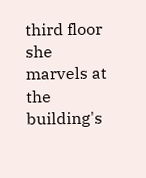third floor she marvels at the building's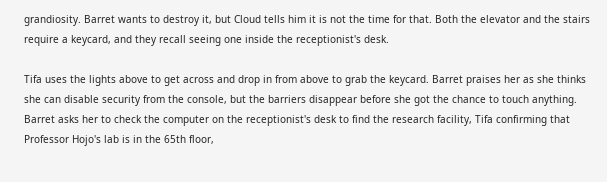grandiosity. Barret wants to destroy it, but Cloud tells him it is not the time for that. Both the elevator and the stairs require a keycard, and they recall seeing one inside the receptionist's desk.

Tifa uses the lights above to get across and drop in from above to grab the keycard. Barret praises her as she thinks she can disable security from the console, but the barriers disappear before she got the chance to touch anything. Barret asks her to check the computer on the receptionist's desk to find the research facility, Tifa confirming that Professor Hojo's lab is in the 65th floor,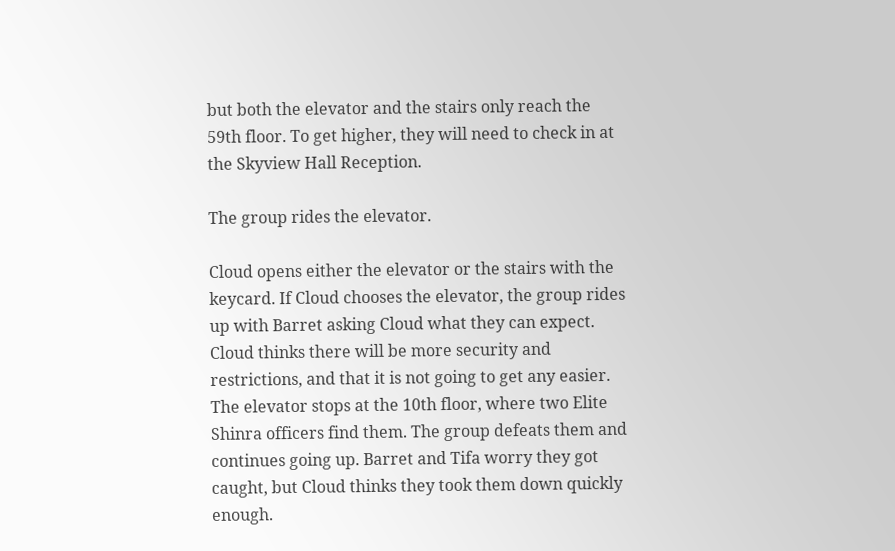but both the elevator and the stairs only reach the 59th floor. To get higher, they will need to check in at the Skyview Hall Reception.

The group rides the elevator.

Cloud opens either the elevator or the stairs with the keycard. If Cloud chooses the elevator, the group rides up with Barret asking Cloud what they can expect. Cloud thinks there will be more security and restrictions, and that it is not going to get any easier. The elevator stops at the 10th floor, where two Elite Shinra officers find them. The group defeats them and continues going up. Barret and Tifa worry they got caught, but Cloud thinks they took them down quickly enough.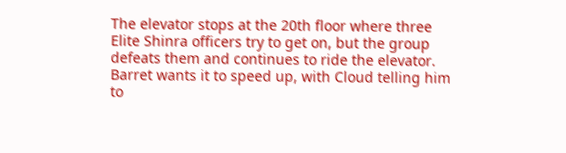The elevator stops at the 20th floor where three Elite Shinra officers try to get on, but the group defeats them and continues to ride the elevator. Barret wants it to speed up, with Cloud telling him to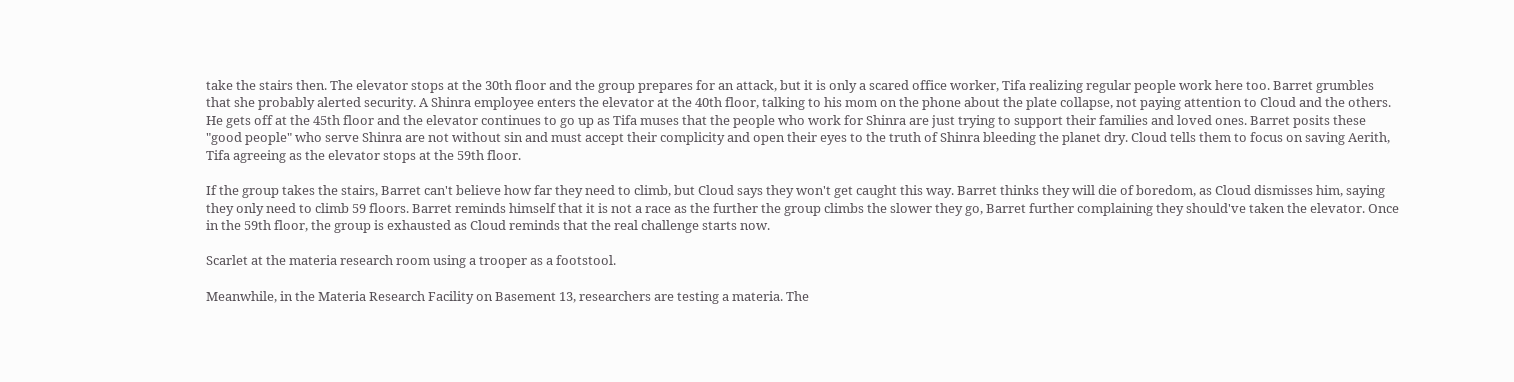take the stairs then. The elevator stops at the 30th floor and the group prepares for an attack, but it is only a scared office worker, Tifa realizing regular people work here too. Barret grumbles that she probably alerted security. A Shinra employee enters the elevator at the 40th floor, talking to his mom on the phone about the plate collapse, not paying attention to Cloud and the others. He gets off at the 45th floor and the elevator continues to go up as Tifa muses that the people who work for Shinra are just trying to support their families and loved ones. Barret posits these "good people" who serve Shinra are not without sin and must accept their complicity and open their eyes to the truth of Shinra bleeding the planet dry. Cloud tells them to focus on saving Aerith, Tifa agreeing as the elevator stops at the 59th floor.

If the group takes the stairs, Barret can't believe how far they need to climb, but Cloud says they won't get caught this way. Barret thinks they will die of boredom, as Cloud dismisses him, saying they only need to climb 59 floors. Barret reminds himself that it is not a race as the further the group climbs the slower they go, Barret further complaining they should've taken the elevator. Once in the 59th floor, the group is exhausted as Cloud reminds that the real challenge starts now.

Scarlet at the materia research room using a trooper as a footstool.

Meanwhile, in the Materia Research Facility on Basement 13, researchers are testing a materia. The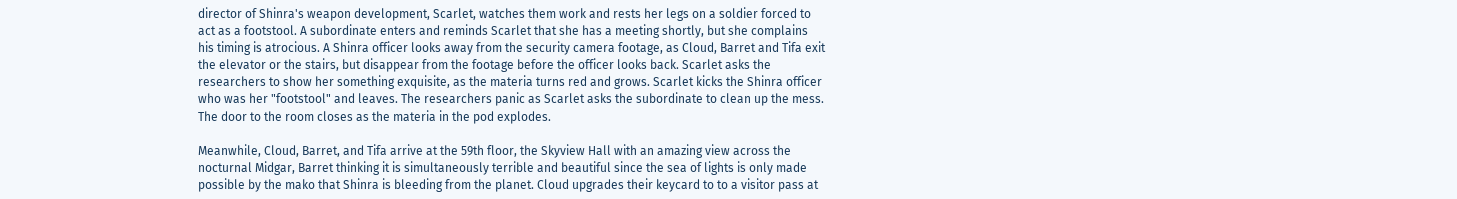director of Shinra's weapon development, Scarlet, watches them work and rests her legs on a soldier forced to act as a footstool. A subordinate enters and reminds Scarlet that she has a meeting shortly, but she complains his timing is atrocious. A Shinra officer looks away from the security camera footage, as Cloud, Barret and Tifa exit the elevator or the stairs, but disappear from the footage before the officer looks back. Scarlet asks the researchers to show her something exquisite, as the materia turns red and grows. Scarlet kicks the Shinra officer who was her "footstool" and leaves. The researchers panic as Scarlet asks the subordinate to clean up the mess. The door to the room closes as the materia in the pod explodes.

Meanwhile, Cloud, Barret, and Tifa arrive at the 59th floor, the Skyview Hall with an amazing view across the nocturnal Midgar, Barret thinking it is simultaneously terrible and beautiful since the sea of lights is only made possible by the mako that Shinra is bleeding from the planet. Cloud upgrades their keycard to to a visitor pass at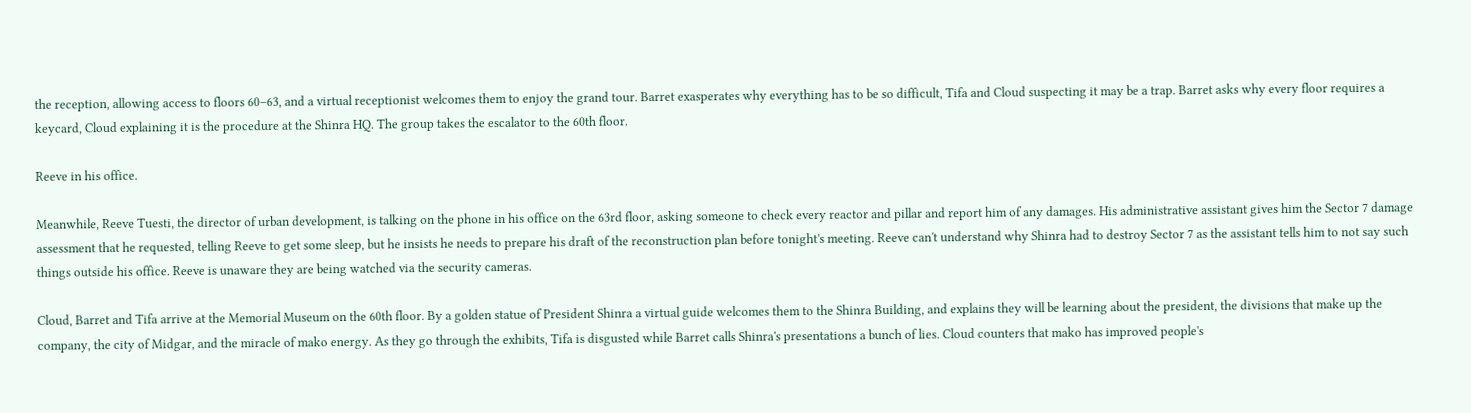the reception, allowing access to floors 60–63, and a virtual receptionist welcomes them to enjoy the grand tour. Barret exasperates why everything has to be so difficult, Tifa and Cloud suspecting it may be a trap. Barret asks why every floor requires a keycard, Cloud explaining it is the procedure at the Shinra HQ. The group takes the escalator to the 60th floor.

Reeve in his office.

Meanwhile, Reeve Tuesti, the director of urban development, is talking on the phone in his office on the 63rd floor, asking someone to check every reactor and pillar and report him of any damages. His administrative assistant gives him the Sector 7 damage assessment that he requested, telling Reeve to get some sleep, but he insists he needs to prepare his draft of the reconstruction plan before tonight's meeting. Reeve can't understand why Shinra had to destroy Sector 7 as the assistant tells him to not say such things outside his office. Reeve is unaware they are being watched via the security cameras.

Cloud, Barret and Tifa arrive at the Memorial Museum on the 60th floor. By a golden statue of President Shinra a virtual guide welcomes them to the Shinra Building, and explains they will be learning about the president, the divisions that make up the company, the city of Midgar, and the miracle of mako energy. As they go through the exhibits, Tifa is disgusted while Barret calls Shinra's presentations a bunch of lies. Cloud counters that mako has improved people's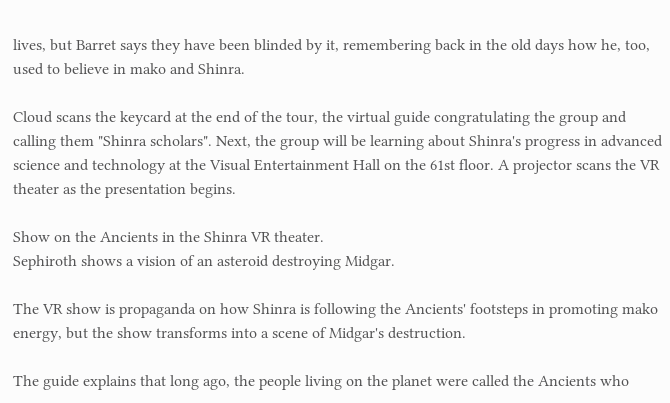lives, but Barret says they have been blinded by it, remembering back in the old days how he, too, used to believe in mako and Shinra.

Cloud scans the keycard at the end of the tour, the virtual guide congratulating the group and calling them "Shinra scholars". Next, the group will be learning about Shinra's progress in advanced science and technology at the Visual Entertainment Hall on the 61st floor. A projector scans the VR theater as the presentation begins.

Show on the Ancients in the Shinra VR theater.
Sephiroth shows a vision of an asteroid destroying Midgar.

The VR show is propaganda on how Shinra is following the Ancients' footsteps in promoting mako energy, but the show transforms into a scene of Midgar's destruction.

The guide explains that long ago, the people living on the planet were called the Ancients who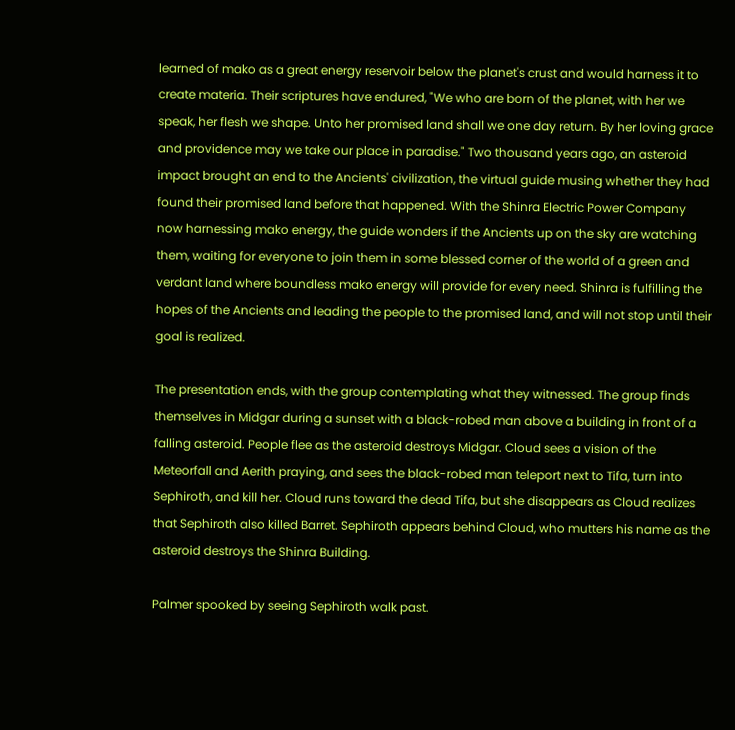learned of mako as a great energy reservoir below the planet's crust and would harness it to create materia. Their scriptures have endured, "We who are born of the planet, with her we speak, her flesh we shape. Unto her promised land shall we one day return. By her loving grace and providence may we take our place in paradise." Two thousand years ago, an asteroid impact brought an end to the Ancients' civilization, the virtual guide musing whether they had found their promised land before that happened. With the Shinra Electric Power Company now harnessing mako energy, the guide wonders if the Ancients up on the sky are watching them, waiting for everyone to join them in some blessed corner of the world of a green and verdant land where boundless mako energy will provide for every need. Shinra is fulfilling the hopes of the Ancients and leading the people to the promised land, and will not stop until their goal is realized.

The presentation ends, with the group contemplating what they witnessed. The group finds themselves in Midgar during a sunset with a black-robed man above a building in front of a falling asteroid. People flee as the asteroid destroys Midgar. Cloud sees a vision of the Meteorfall and Aerith praying, and sees the black-robed man teleport next to Tifa, turn into Sephiroth, and kill her. Cloud runs toward the dead Tifa, but she disappears as Cloud realizes that Sephiroth also killed Barret. Sephiroth appears behind Cloud, who mutters his name as the asteroid destroys the Shinra Building.

Palmer spooked by seeing Sephiroth walk past.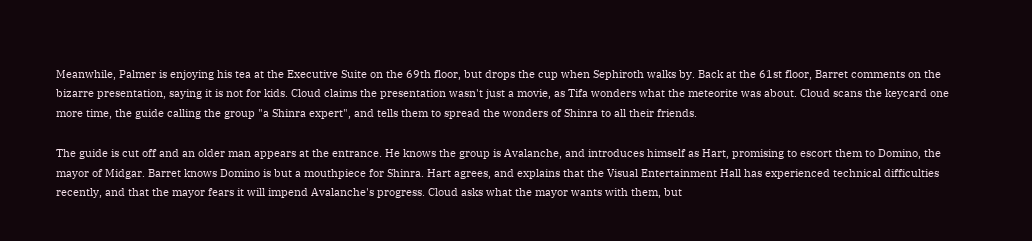Meanwhile, Palmer is enjoying his tea at the Executive Suite on the 69th floor, but drops the cup when Sephiroth walks by. Back at the 61st floor, Barret comments on the bizarre presentation, saying it is not for kids. Cloud claims the presentation wasn't just a movie, as Tifa wonders what the meteorite was about. Cloud scans the keycard one more time, the guide calling the group "a Shinra expert", and tells them to spread the wonders of Shinra to all their friends.

The guide is cut off and an older man appears at the entrance. He knows the group is Avalanche, and introduces himself as Hart, promising to escort them to Domino, the mayor of Midgar. Barret knows Domino is but a mouthpiece for Shinra. Hart agrees, and explains that the Visual Entertainment Hall has experienced technical difficulties recently, and that the mayor fears it will impend Avalanche's progress. Cloud asks what the mayor wants with them, but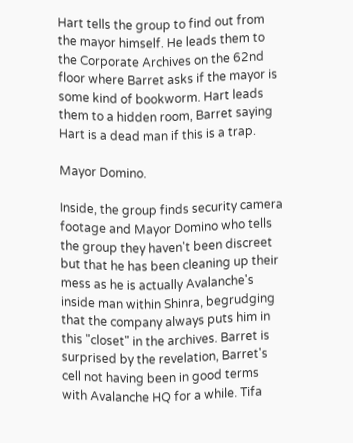Hart tells the group to find out from the mayor himself. He leads them to the Corporate Archives on the 62nd floor where Barret asks if the mayor is some kind of bookworm. Hart leads them to a hidden room, Barret saying Hart is a dead man if this is a trap.

Mayor Domino.

Inside, the group finds security camera footage and Mayor Domino who tells the group they haven't been discreet but that he has been cleaning up their mess as he is actually Avalanche's inside man within Shinra, begrudging that the company always puts him in this "closet" in the archives. Barret is surprised by the revelation, Barret's cell not having been in good terms with Avalanche HQ for a while. Tifa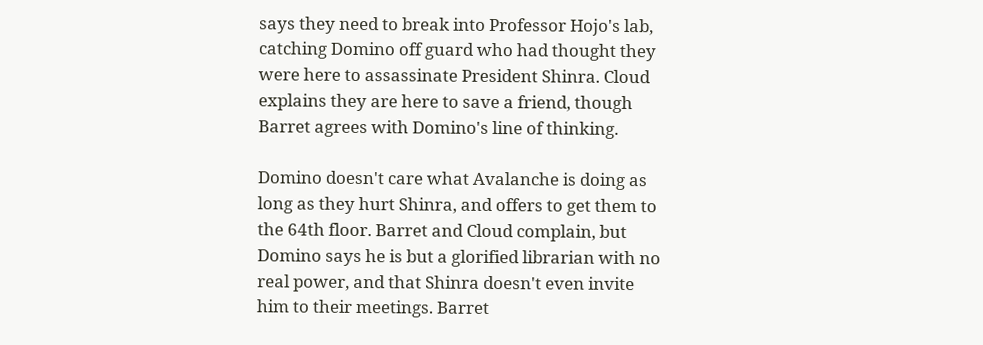says they need to break into Professor Hojo's lab, catching Domino off guard who had thought they were here to assassinate President Shinra. Cloud explains they are here to save a friend, though Barret agrees with Domino's line of thinking.

Domino doesn't care what Avalanche is doing as long as they hurt Shinra, and offers to get them to the 64th floor. Barret and Cloud complain, but Domino says he is but a glorified librarian with no real power, and that Shinra doesn't even invite him to their meetings. Barret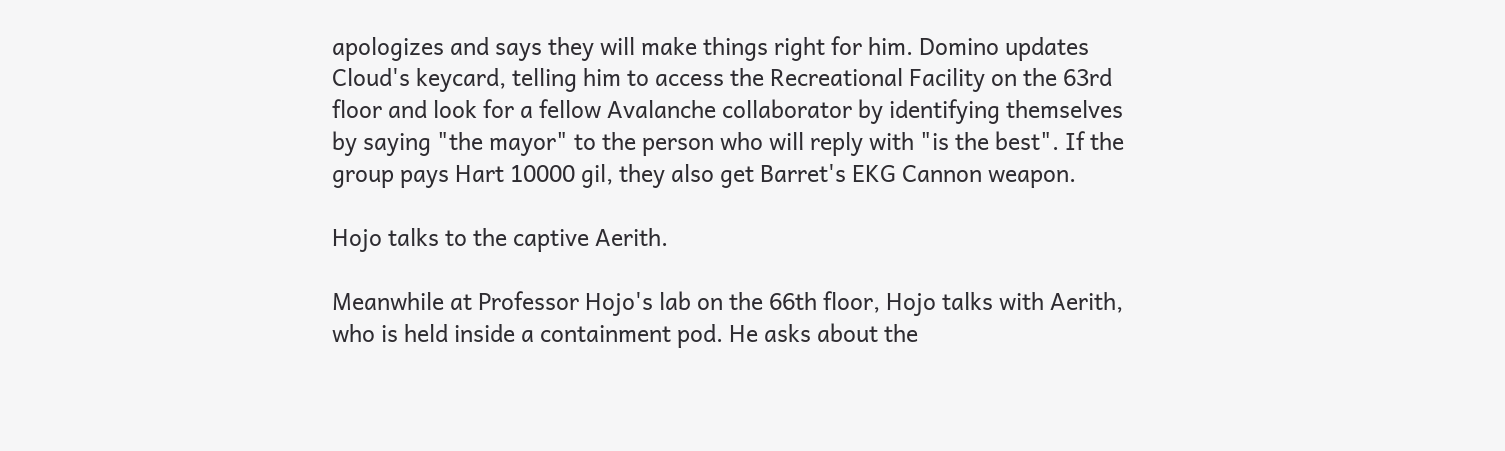apologizes and says they will make things right for him. Domino updates Cloud's keycard, telling him to access the Recreational Facility on the 63rd floor and look for a fellow Avalanche collaborator by identifying themselves by saying "the mayor" to the person who will reply with "is the best". If the group pays Hart 10000 gil, they also get Barret's EKG Cannon weapon.

Hojo talks to the captive Aerith.

Meanwhile at Professor Hojo's lab on the 66th floor, Hojo talks with Aerith, who is held inside a containment pod. He asks about the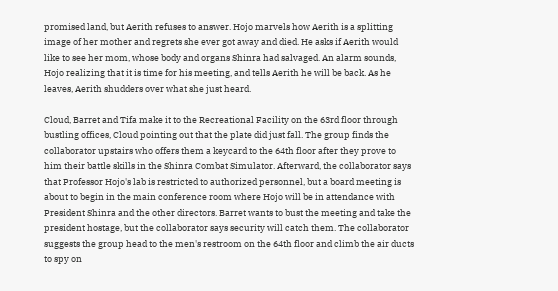promised land, but Aerith refuses to answer. Hojo marvels how Aerith is a splitting image of her mother and regrets she ever got away and died. He asks if Aerith would like to see her mom, whose body and organs Shinra had salvaged. An alarm sounds, Hojo realizing that it is time for his meeting, and tells Aerith he will be back. As he leaves, Aerith shudders over what she just heard.

Cloud, Barret and Tifa make it to the Recreational Facility on the 63rd floor through bustling offices, Cloud pointing out that the plate did just fall. The group finds the collaborator upstairs who offers them a keycard to the 64th floor after they prove to him their battle skills in the Shinra Combat Simulator. Afterward, the collaborator says that Professor Hojo's lab is restricted to authorized personnel, but a board meeting is about to begin in the main conference room where Hojo will be in attendance with President Shinra and the other directors. Barret wants to bust the meeting and take the president hostage, but the collaborator says security will catch them. The collaborator suggests the group head to the men's restroom on the 64th floor and climb the air ducts to spy on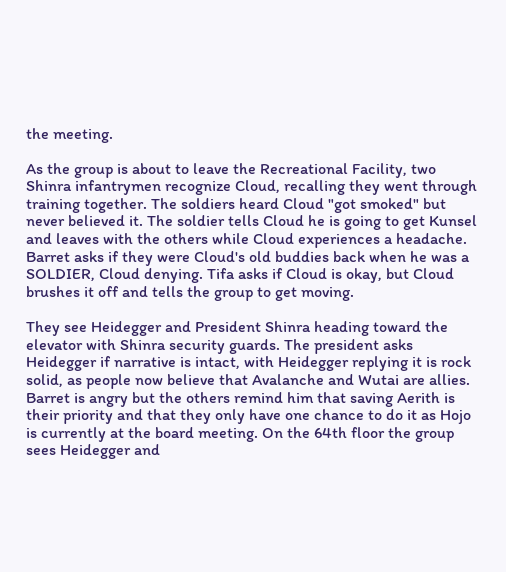the meeting.

As the group is about to leave the Recreational Facility, two Shinra infantrymen recognize Cloud, recalling they went through training together. The soldiers heard Cloud "got smoked" but never believed it. The soldier tells Cloud he is going to get Kunsel and leaves with the others while Cloud experiences a headache. Barret asks if they were Cloud's old buddies back when he was a SOLDIER, Cloud denying. Tifa asks if Cloud is okay, but Cloud brushes it off and tells the group to get moving.

They see Heidegger and President Shinra heading toward the elevator with Shinra security guards. The president asks Heidegger if narrative is intact, with Heidegger replying it is rock solid, as people now believe that Avalanche and Wutai are allies. Barret is angry but the others remind him that saving Aerith is their priority and that they only have one chance to do it as Hojo is currently at the board meeting. On the 64th floor the group sees Heidegger and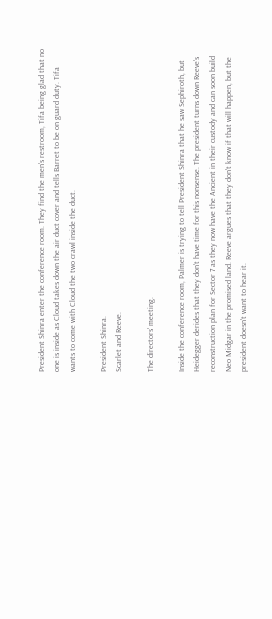President Shinra enter the conference room. They find the men's restroom, Tifa being glad that no one is inside as Cloud takes down the air duct cover and tells Barret to be on guard duty. Tifa wants to come with Cloud the two crawl inside the duct.

President Shinra.
Scarlet and Reeve.

The directors' meeting.

Inside the conference room, Palmer is trying to tell President Shinra that he saw Sephiroth, but Heidegger derides that they don't have time for this nonsense. The president turns down Reeve's reconstruction plan for Sector 7 as they now have the Ancient in their custody and can soon build Neo Midgar in the promised land. Reeve argues that they don't know if that will happen, but the president doesn't want to hear it.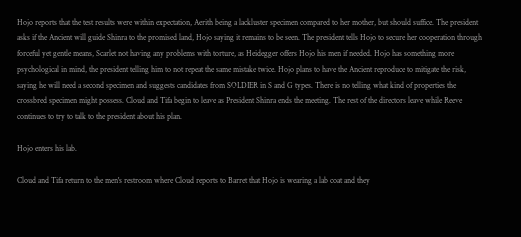Hojo reports that the test results were within expectation, Aerith being a lackluster specimen compared to her mother, but should suffice. The president asks if the Ancient will guide Shinra to the promised land, Hojo saying it remains to be seen. The president tells Hojo to secure her cooperation through forceful yet gentle means, Scarlet not having any problems with torture, as Heidegger offers Hojo his men if needed. Hojo has something more psychological in mind, the president telling him to not repeat the same mistake twice. Hojo plans to have the Ancient reproduce to mitigate the risk, saying he will need a second specimen and suggests candidates from SOLDIER in S and G types. There is no telling what kind of properties the crossbred specimen might possess. Cloud and Tifa begin to leave as President Shinra ends the meeting. The rest of the directors leave while Reeve continues to try to talk to the president about his plan.

Hojo enters his lab.

Cloud and Tifa return to the men's restroom where Cloud reports to Barret that Hojo is wearing a lab coat and they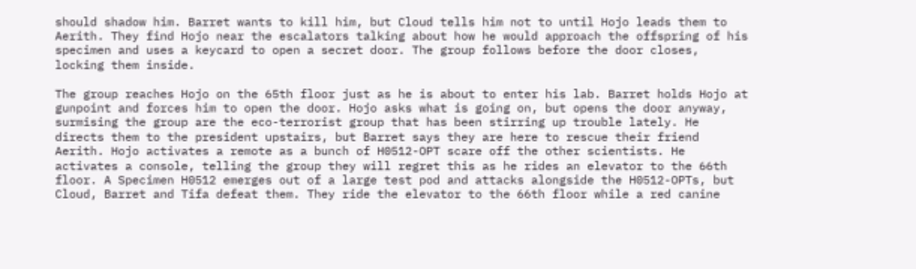should shadow him. Barret wants to kill him, but Cloud tells him not to until Hojo leads them to Aerith. They find Hojo near the escalators talking about how he would approach the offspring of his specimen and uses a keycard to open a secret door. The group follows before the door closes, locking them inside.

The group reaches Hojo on the 65th floor just as he is about to enter his lab. Barret holds Hojo at gunpoint and forces him to open the door. Hojo asks what is going on, but opens the door anyway, surmising the group are the eco-terrorist group that has been stirring up trouble lately. He directs them to the president upstairs, but Barret says they are here to rescue their friend Aerith. Hojo activates a remote as a bunch of H0512-OPT scare off the other scientists. He activates a console, telling the group they will regret this as he rides an elevator to the 66th floor. A Specimen H0512 emerges out of a large test pod and attacks alongside the H0512-OPTs, but Cloud, Barret and Tifa defeat them. They ride the elevator to the 66th floor while a red canine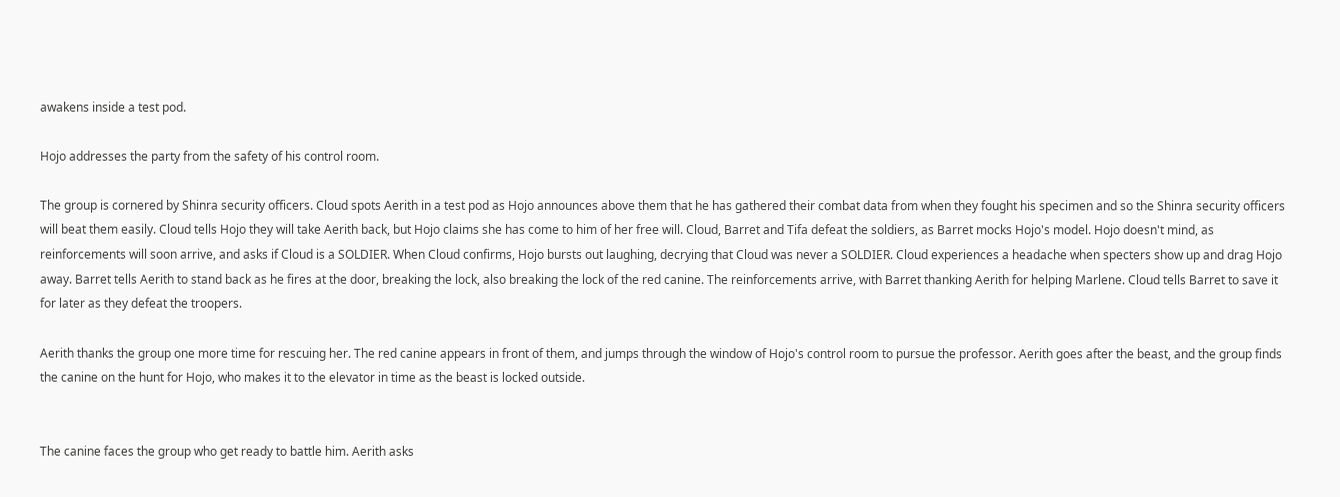awakens inside a test pod.

Hojo addresses the party from the safety of his control room.

The group is cornered by Shinra security officers. Cloud spots Aerith in a test pod as Hojo announces above them that he has gathered their combat data from when they fought his specimen and so the Shinra security officers will beat them easily. Cloud tells Hojo they will take Aerith back, but Hojo claims she has come to him of her free will. Cloud, Barret and Tifa defeat the soldiers, as Barret mocks Hojo's model. Hojo doesn't mind, as reinforcements will soon arrive, and asks if Cloud is a SOLDIER. When Cloud confirms, Hojo bursts out laughing, decrying that Cloud was never a SOLDIER. Cloud experiences a headache when specters show up and drag Hojo away. Barret tells Aerith to stand back as he fires at the door, breaking the lock, also breaking the lock of the red canine. The reinforcements arrive, with Barret thanking Aerith for helping Marlene. Cloud tells Barret to save it for later as they defeat the troopers.

Aerith thanks the group one more time for rescuing her. The red canine appears in front of them, and jumps through the window of Hojo's control room to pursue the professor. Aerith goes after the beast, and the group finds the canine on the hunt for Hojo, who makes it to the elevator in time as the beast is locked outside.


The canine faces the group who get ready to battle him. Aerith asks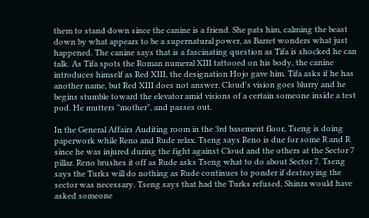them to stand down since the canine is a friend. She pats him, calming the beast down by what appears to be a supernatural power, as Barret wonders what just happened. The canine says that is a fascinating question as Tifa is shocked he can talk. As Tifa spots the Roman numeral XIII tattooed on his body, the canine introduces himself as Red XIII, the designation Hojo gave him. Tifa asks if he has another name, but Red XIII does not answer. Cloud's vision goes blurry and he begins stumble toward the elevator amid visions of a certain someone inside a test pod. He mutters "mother", and passes out.

In the General Affairs Auditing room in the 3rd basement floor, Tseng is doing paperwork while Reno and Rude relax. Tseng says Reno is due for some R and R since he was injured during the fight against Cloud and the others at the Sector 7 pillar. Reno brushes it off as Rude asks Tseng what to do about Sector 7. Tseng says the Turks will do nothing as Rude continues to ponder if destroying the sector was necessary. Tseng says that had the Turks refused, Shinra would have asked someone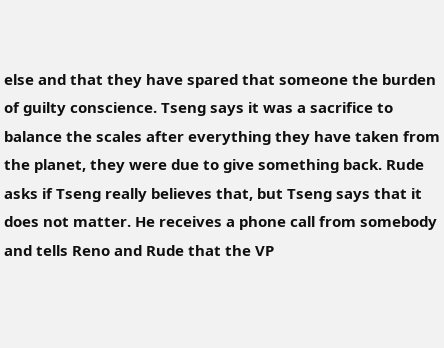else and that they have spared that someone the burden of guilty conscience. Tseng says it was a sacrifice to balance the scales after everything they have taken from the planet, they were due to give something back. Rude asks if Tseng really believes that, but Tseng says that it does not matter. He receives a phone call from somebody and tells Reno and Rude that the VP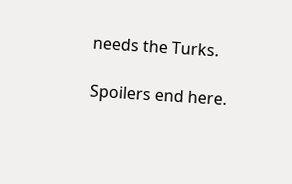needs the Turks.

Spoilers end here.